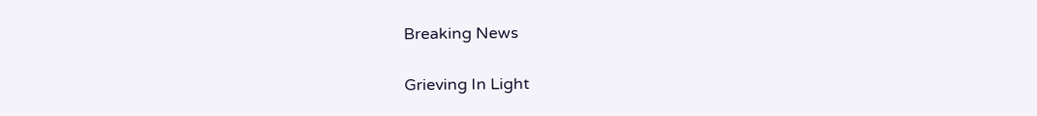Breaking News

Grieving In Light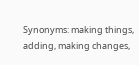Synonyms: making things, adding, making changes,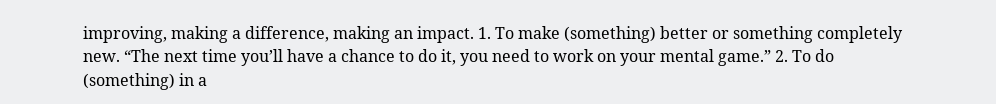improving, making a difference, making an impact. 1. To make (something) better or something completely new. “The next time you’ll have a chance to do it, you need to work on your mental game.” 2. To do (something) in a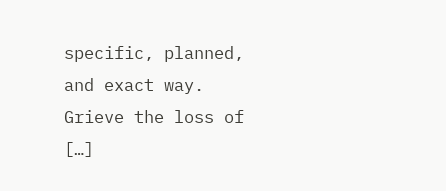specific, planned, and exact way. Grieve the loss of […]